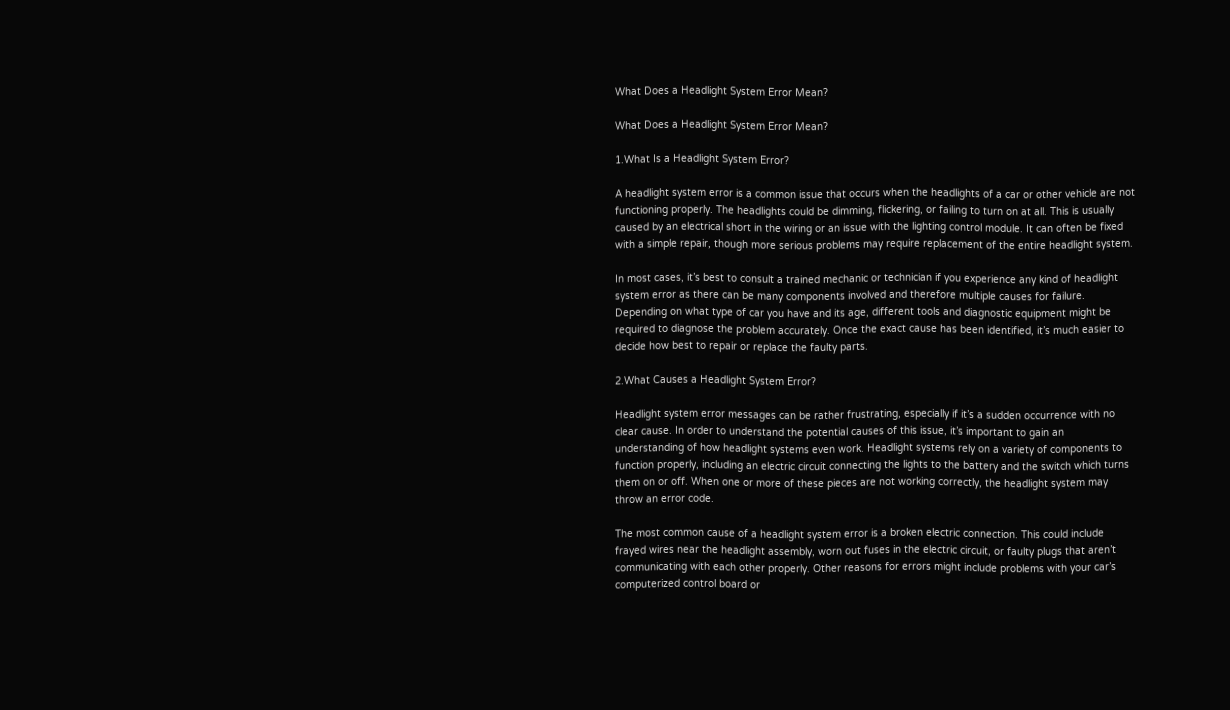What Does a Headlight System Error Mean?

What Does a Headlight System Error Mean?

1.What Is a Headlight System Error?

A headlight system error is a common issue that occurs when the headlights of a car or other vehicle are not functioning properly. The headlights could be dimming, flickering, or failing to turn on at all. This is usually caused by an electrical short in the wiring or an issue with the lighting control module. It can often be fixed with a simple repair, though more serious problems may require replacement of the entire headlight system.

In most cases, it’s best to consult a trained mechanic or technician if you experience any kind of headlight system error as there can be many components involved and therefore multiple causes for failure. Depending on what type of car you have and its age, different tools and diagnostic equipment might be required to diagnose the problem accurately. Once the exact cause has been identified, it’s much easier to decide how best to repair or replace the faulty parts.

2.What Causes a Headlight System Error?

Headlight system error messages can be rather frustrating, especially if it’s a sudden occurrence with no clear cause. In order to understand the potential causes of this issue, it’s important to gain an understanding of how headlight systems even work. Headlight systems rely on a variety of components to function properly, including an electric circuit connecting the lights to the battery and the switch which turns them on or off. When one or more of these pieces are not working correctly, the headlight system may throw an error code.

The most common cause of a headlight system error is a broken electric connection. This could include frayed wires near the headlight assembly, worn out fuses in the electric circuit, or faulty plugs that aren’t communicating with each other properly. Other reasons for errors might include problems with your car’s computerized control board or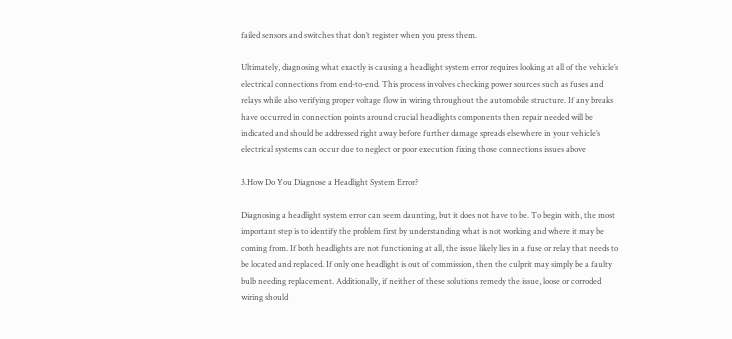failed sensors and switches that don’t register when you press them.

Ultimately, diagnosing what exactly is causing a headlight system error requires looking at all of the vehicle’s electrical connections from end-to-end. This process involves checking power sources such as fuses and relays while also verifying proper voltage flow in wiring throughout the automobile structure. If any breaks have occurred in connection points around crucial headlights components then repair needed will be indicated and should be addressed right away before further damage spreads elsewhere in your vehicle’s electrical systems can occur due to neglect or poor execution fixing those connections issues above

3.How Do You Diagnose a Headlight System Error?

Diagnosing a headlight system error can seem daunting, but it does not have to be. To begin with, the most important step is to identify the problem first by understanding what is not working and where it may be coming from. If both headlights are not functioning at all, the issue likely lies in a fuse or relay that needs to be located and replaced. If only one headlight is out of commission, then the culprit may simply be a faulty bulb needing replacement. Additionally, if neither of these solutions remedy the issue, loose or corroded wiring should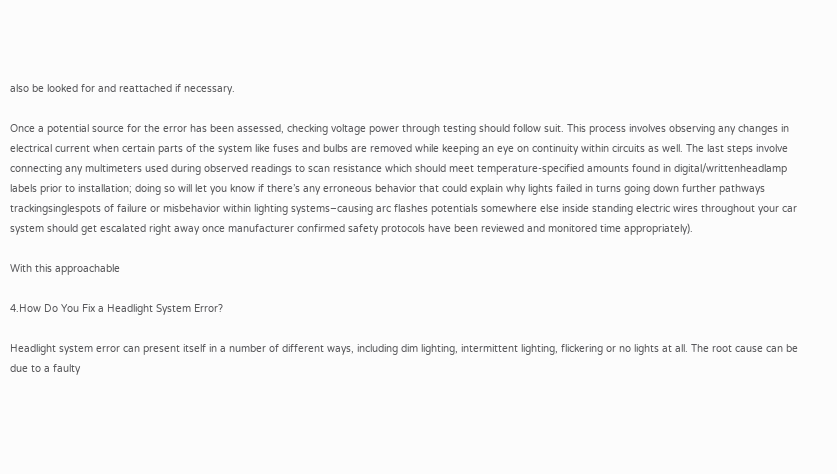also be looked for and reattached if necessary.

Once a potential source for the error has been assessed, checking voltage power through testing should follow suit. This process involves observing any changes in electrical current when certain parts of the system like fuses and bulbs are removed while keeping an eye on continuity within circuits as well. The last steps involve connecting any multimeters used during observed readings to scan resistance which should meet temperature-specified amounts found in digital/writtenheadlamp labels prior to installation; doing so will let you know if there’s any erroneous behavior that could explain why lights failed in turns going down further pathways trackingsinglespots of failure or misbehavior within lighting systems–causing arc flashes potentials somewhere else inside standing electric wires throughout your car system should get escalated right away once manufacturer confirmed safety protocols have been reviewed and monitored time appropriately).

With this approachable

4.How Do You Fix a Headlight System Error?

Headlight system error can present itself in a number of different ways, including dim lighting, intermittent lighting, flickering or no lights at all. The root cause can be due to a faulty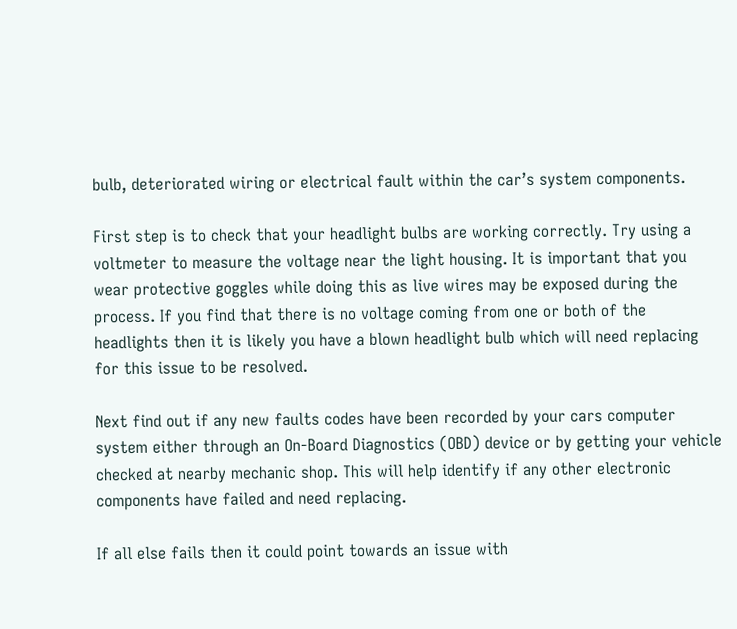bulb, deteriorated wiring or electrical fault within the car’s system components.

First step is to check that your headlight bulbs are working correctly. Try using a voltmeter to measure the voltage near the light housing. It is important that you wear protective goggles while doing this as live wires may be exposed during the process. If you find that there is no voltage coming from one or both of the headlights then it is likely you have a blown headlight bulb which will need replacing for this issue to be resolved.

Next find out if any new faults codes have been recorded by your cars computer system either through an On-Board Diagnostics (OBD) device or by getting your vehicle checked at nearby mechanic shop. This will help identify if any other electronic components have failed and need replacing.

If all else fails then it could point towards an issue with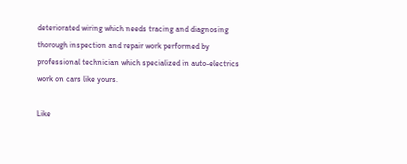deteriorated wiring which needs tracing and diagnosing thorough inspection and repair work performed by professional technician which specialized in auto-electrics work on cars like yours.

Like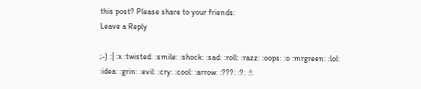this post? Please share to your friends:
Leave a Reply

;-) :| :x :twisted: :smile: :shock: :sad: :roll: :razz: :oops: :o :mrgreen: :lol: :idea: :grin: :evil: :cry: :cool: :arrow: :???: :?: :!: